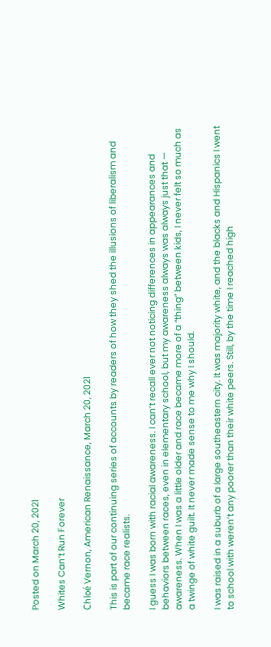Posted on March 20, 2021

Whites Can’t Run Forever

Chloé Vernon, American Renaissance, March 20, 2021

This is part of our continuing series of accounts by readers of how they shed the illusions of liberalism and became race realists.

I guess I was born with racial awareness. I can’t recall ever not noticing differences in appearances and behaviors between races, even in elementary school, but my awareness always was always just that — awareness. When I was a little older and race became more of a “thing” between kids, I never felt so much as a twinge of white guilt. It never made sense to me why I should.

I was raised in a suburb of a large southeastern city. It was majority white, and the blacks and Hispanics I went to school with weren’t any poorer than their white peers. Still, by the time I reached high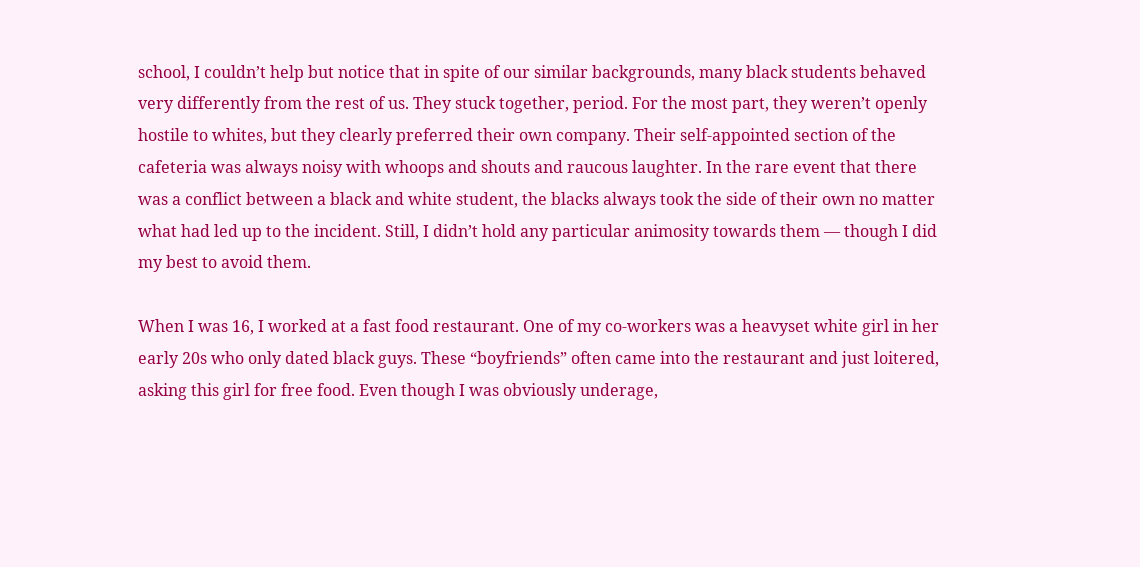school, I couldn’t help but notice that in spite of our similar backgrounds, many black students behaved very differently from the rest of us. They stuck together, period. For the most part, they weren’t openly hostile to whites, but they clearly preferred their own company. Their self-appointed section of the cafeteria was always noisy with whoops and shouts and raucous laughter. In the rare event that there was a conflict between a black and white student, the blacks always took the side of their own no matter what had led up to the incident. Still, I didn’t hold any particular animosity towards them — though I did my best to avoid them.

When I was 16, I worked at a fast food restaurant. One of my co-workers was a heavyset white girl in her early 20s who only dated black guys. These “boyfriends” often came into the restaurant and just loitered, asking this girl for free food. Even though I was obviously underage,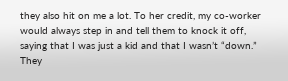they also hit on me a lot. To her credit, my co-worker would always step in and tell them to knock it off, saying that I was just a kid and that I wasn’t “down.” They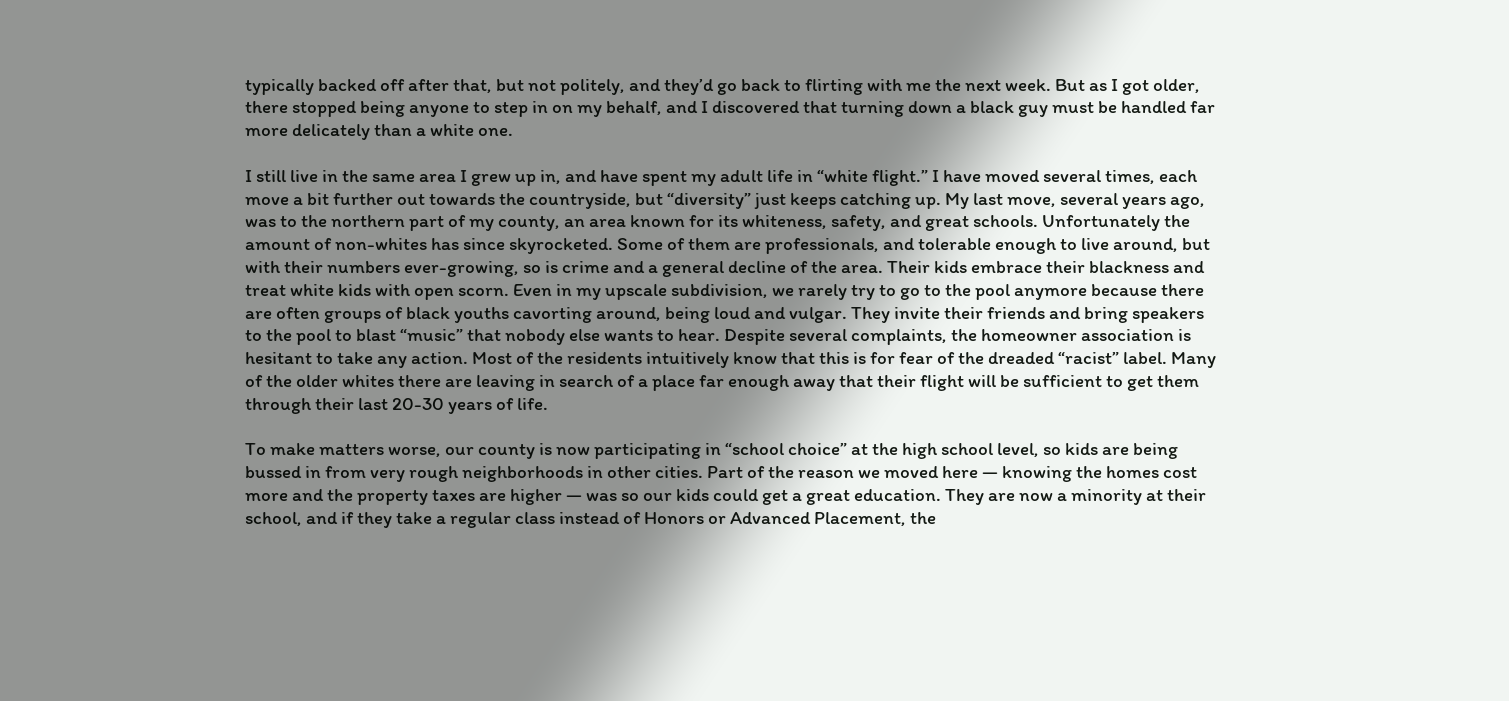typically backed off after that, but not politely, and they’d go back to flirting with me the next week. But as I got older, there stopped being anyone to step in on my behalf, and I discovered that turning down a black guy must be handled far more delicately than a white one.

I still live in the same area I grew up in, and have spent my adult life in “white flight.” I have moved several times, each move a bit further out towards the countryside, but “diversity” just keeps catching up. My last move, several years ago, was to the northern part of my county, an area known for its whiteness, safety, and great schools. Unfortunately the amount of non-whites has since skyrocketed. Some of them are professionals, and tolerable enough to live around, but with their numbers ever-growing, so is crime and a general decline of the area. Their kids embrace their blackness and treat white kids with open scorn. Even in my upscale subdivision, we rarely try to go to the pool anymore because there are often groups of black youths cavorting around, being loud and vulgar. They invite their friends and bring speakers to the pool to blast “music” that nobody else wants to hear. Despite several complaints, the homeowner association is hesitant to take any action. Most of the residents intuitively know that this is for fear of the dreaded “racist” label. Many of the older whites there are leaving in search of a place far enough away that their flight will be sufficient to get them through their last 20-30 years of life.

To make matters worse, our county is now participating in “school choice” at the high school level, so kids are being bussed in from very rough neighborhoods in other cities. Part of the reason we moved here — knowing the homes cost more and the property taxes are higher — was so our kids could get a great education. They are now a minority at their school, and if they take a regular class instead of Honors or Advanced Placement, the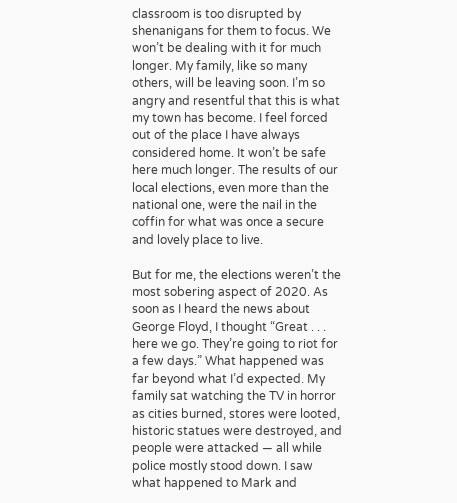classroom is too disrupted by shenanigans for them to focus. We won’t be dealing with it for much longer. My family, like so many others, will be leaving soon. I’m so angry and resentful that this is what my town has become. I feel forced out of the place I have always considered home. It won’t be safe here much longer. The results of our local elections, even more than the national one, were the nail in the coffin for what was once a secure and lovely place to live.

But for me, the elections weren’t the most sobering aspect of 2020. As soon as I heard the news about George Floyd, I thought “Great . . . here we go. They’re going to riot for a few days.” What happened was far beyond what I’d expected. My family sat watching the TV in horror as cities burned, stores were looted, historic statues were destroyed, and people were attacked — all while police mostly stood down. I saw what happened to Mark and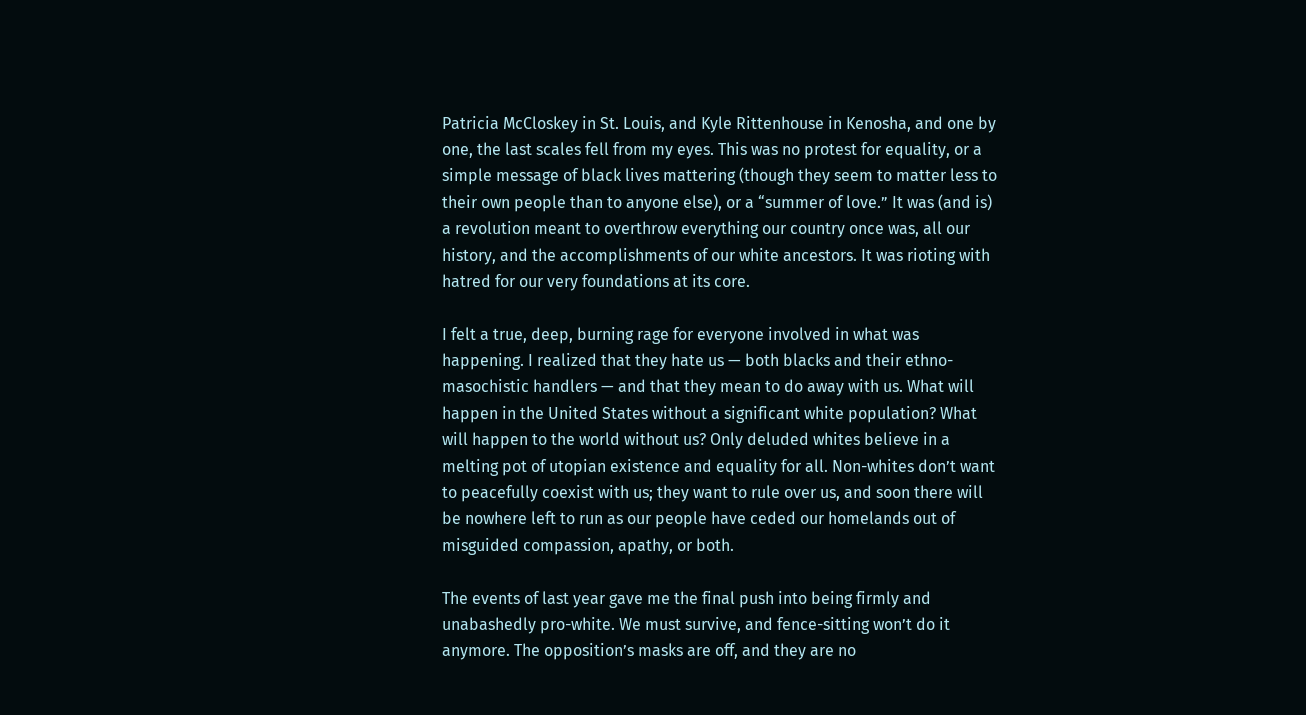Patricia McCloskey in St. Louis, and Kyle Rittenhouse in Kenosha, and one by one, the last scales fell from my eyes. This was no protest for equality, or a simple message of black lives mattering (though they seem to matter less to their own people than to anyone else), or a “summer of love.” It was (and is) a revolution meant to overthrow everything our country once was, all our history, and the accomplishments of our white ancestors. It was rioting with hatred for our very foundations at its core.

I felt a true, deep, burning rage for everyone involved in what was happening. I realized that they hate us — both blacks and their ethno-masochistic handlers — and that they mean to do away with us. What will happen in the United States without a significant white population? What will happen to the world without us? Only deluded whites believe in a melting pot of utopian existence and equality for all. Non-whites don’t want to peacefully coexist with us; they want to rule over us, and soon there will be nowhere left to run as our people have ceded our homelands out of misguided compassion, apathy, or both.

The events of last year gave me the final push into being firmly and unabashedly pro-white. We must survive, and fence-sitting won’t do it anymore. The opposition’s masks are off, and they are no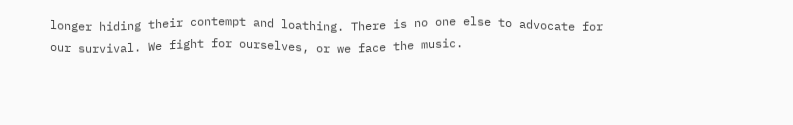longer hiding their contempt and loathing. There is no one else to advocate for our survival. We fight for ourselves, or we face the music.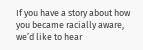If you have a story about how you became racially aware, we’d like to hear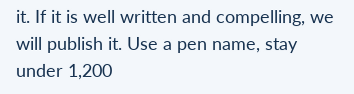it. If it is well written and compelling, we will publish it. Use a pen name, stay under 1,200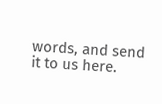words, and send it to us here.